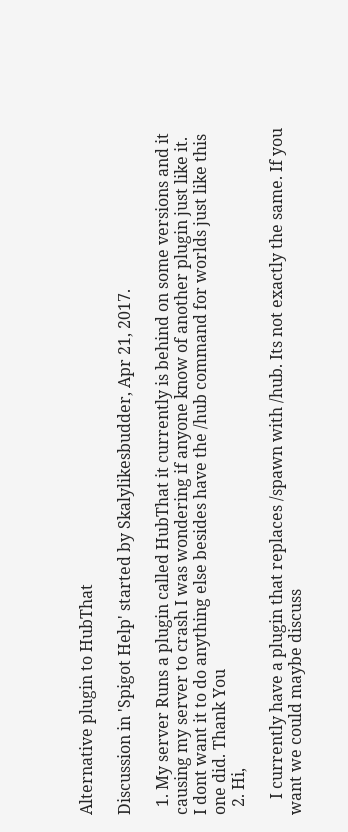Alternative plugin to HubThat

Discussion in 'Spigot Help' started by Skalylikesbudder, Apr 21, 2017.

  1. My server Runs a plugin called HubThat it currently is behind on some versions and it causing my server to crash I was wondering if anyone know of another plugin just like it. I dont want it to do anything else besides have the /hub command for worlds just like this one did. Thank You
  2. Hi,

    I currently have a plugin that replaces /spawn with /hub. Its not exactly the same. If you want we could maybe discuss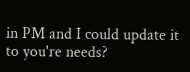in PM and I could update it to you're needs?